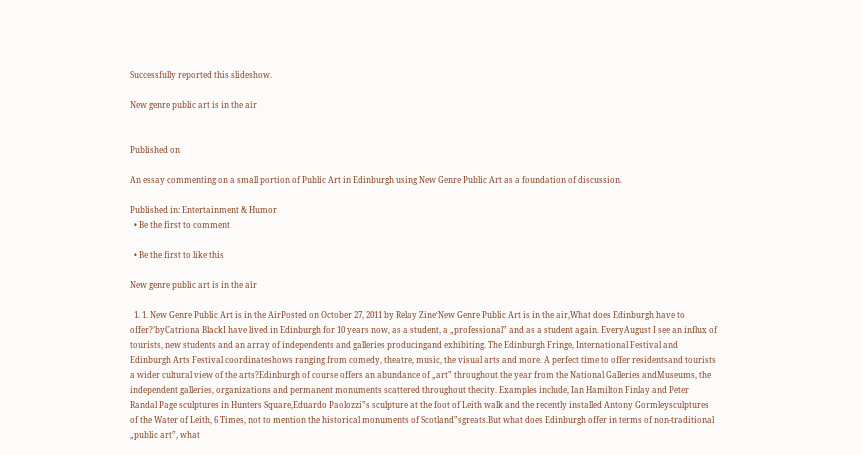Successfully reported this slideshow.

New genre public art is in the air


Published on

An essay commenting on a small portion of Public Art in Edinburgh using New Genre Public Art as a foundation of discussion.

Published in: Entertainment & Humor
  • Be the first to comment

  • Be the first to like this

New genre public art is in the air

  1. 1. New Genre Public Art is in the AirPosted on October 27, 2011 by Relay Zine‘New Genre Public Art is in the air,What does Edinburgh have to offer?’byCatriona BlackI have lived in Edinburgh for 10 years now, as a student, a „professional‟ and as a student again. EveryAugust I see an influx of tourists, new students and an array of independents and galleries producingand exhibiting. The Edinburgh Fringe, International Festival and Edinburgh Arts Festival coordinateshows ranging from comedy, theatre, music, the visual arts and more. A perfect time to offer residentsand tourists a wider cultural view of the arts?Edinburgh of course offers an abundance of „art‟ throughout the year from the National Galleries andMuseums, the independent galleries, organizations and permanent monuments scattered throughout thecity. Examples include, Ian Hamilton Finlay and Peter Randal Page sculptures in Hunters Square,Eduardo Paolozzi‟s sculpture at the foot of Leith walk and the recently installed Antony Gormleysculptures of the Water of Leith, 6 Times, not to mention the historical monuments of Scotland‟sgreats.But what does Edinburgh offer in terms of non-traditional „public art‟, what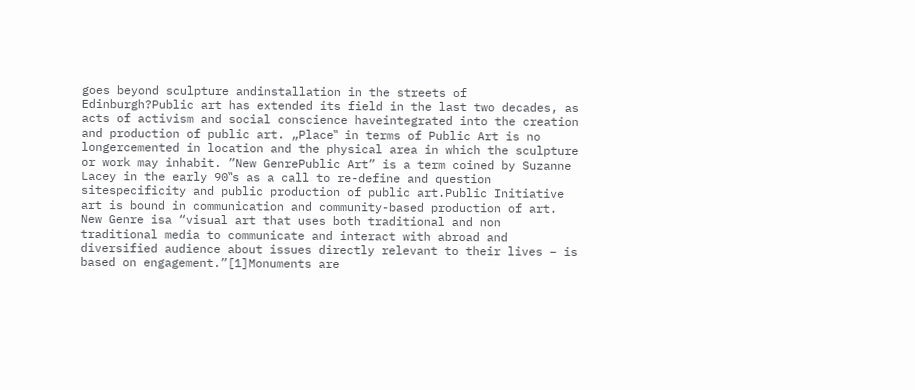goes beyond sculpture andinstallation in the streets of Edinburgh?Public art has extended its field in the last two decades, as acts of activism and social conscience haveintegrated into the creation and production of public art. „Place‟ in terms of Public Art is no longercemented in location and the physical area in which the sculpture or work may inhabit. ”New GenrePublic Art” is a term coined by Suzanne Lacey in the early 90‟s as a call to re-define and question sitespecificity and public production of public art.Public Initiative art is bound in communication and community-based production of art. New Genre isa “visual art that uses both traditional and non traditional media to communicate and interact with abroad and diversified audience about issues directly relevant to their lives – is based on engagement.”[1]Monuments are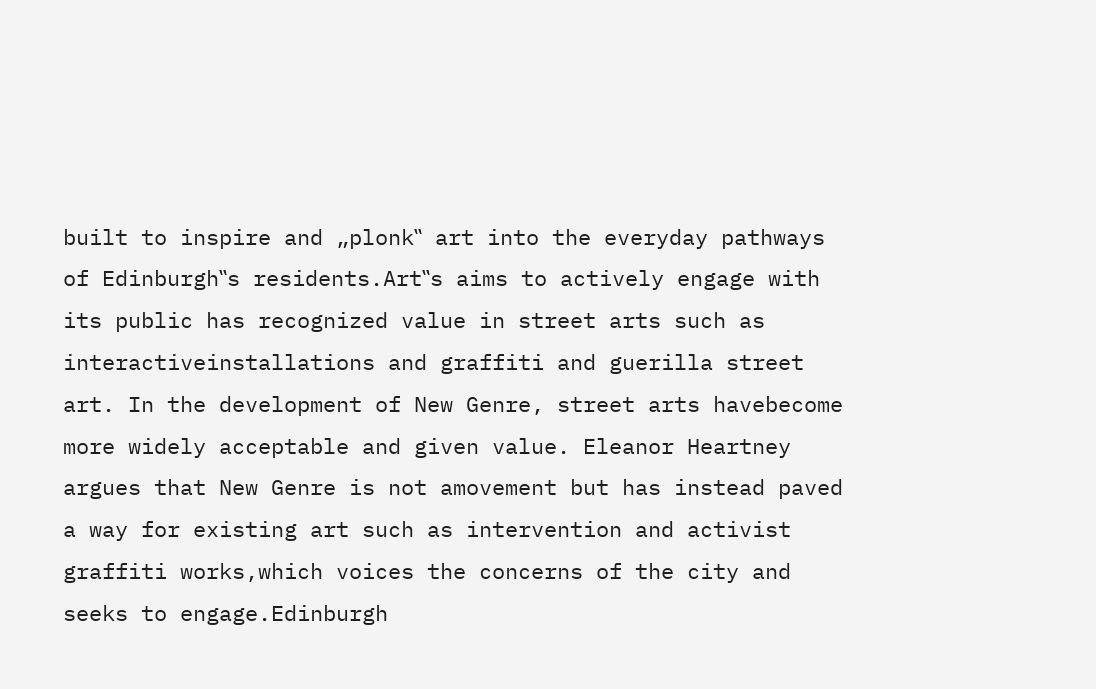built to inspire and „plonk‟ art into the everyday pathways of Edinburgh‟s residents.Art‟s aims to actively engage with its public has recognized value in street arts such as interactiveinstallations and graffiti and guerilla street art. In the development of New Genre, street arts havebecome more widely acceptable and given value. Eleanor Heartney argues that New Genre is not amovement but has instead paved a way for existing art such as intervention and activist graffiti works,which voices the concerns of the city and seeks to engage.Edinburgh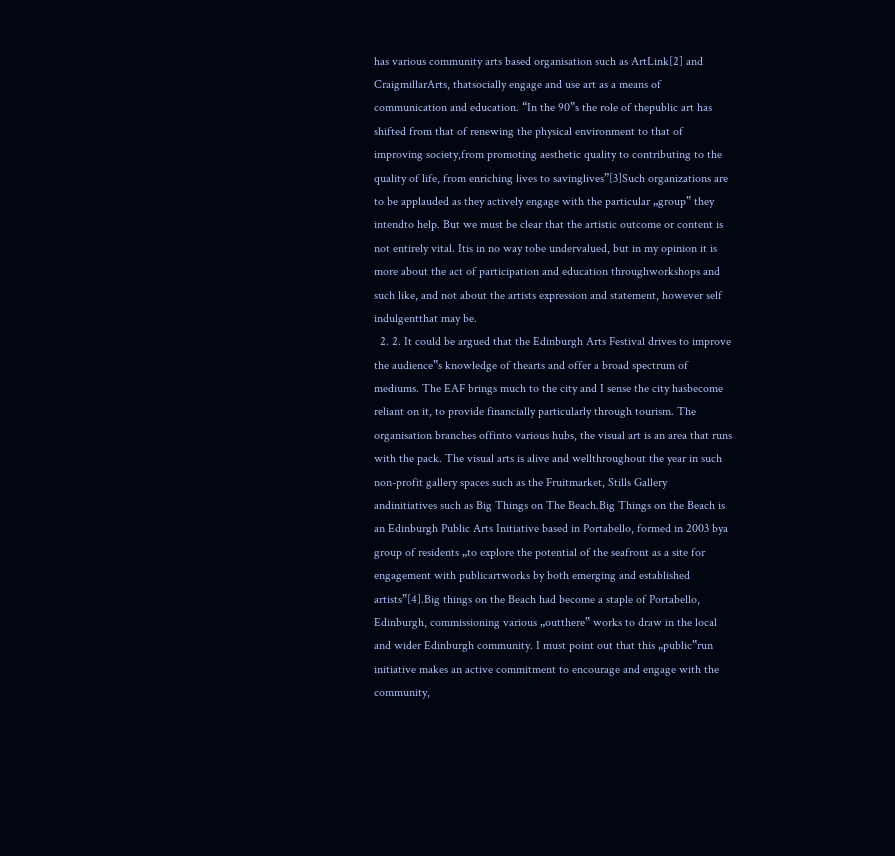has various community arts based organisation such as ArtLink[2] and CraigmillarArts, thatsocially engage and use art as a means of communication and education. “In the 90‟s the role of thepublic art has shifted from that of renewing the physical environment to that of improving society,from promoting aesthetic quality to contributing to the quality of life, from enriching lives to savinglives”[3]Such organizations are to be applauded as they actively engage with the particular „group‟ they intendto help. But we must be clear that the artistic outcome or content is not entirely vital. Itis in no way tobe undervalued, but in my opinion it is more about the act of participation and education throughworkshops and such like, and not about the artists expression and statement, however self indulgentthat may be.
  2. 2. It could be argued that the Edinburgh Arts Festival drives to improve the audience‟s knowledge of thearts and offer a broad spectrum of mediums. The EAF brings much to the city and I sense the city hasbecome reliant on it, to provide financially particularly through tourism. The organisation branches offinto various hubs, the visual art is an area that runs with the pack. The visual arts is alive and wellthroughout the year in such non-profit gallery spaces such as the Fruitmarket, Stills Gallery andinitiatives such as Big Things on The Beach.Big Things on the Beach is an Edinburgh Public Arts Initiative based in Portabello, formed in 2003 bya group of residents „to explore the potential of the seafront as a site for engagement with publicartworks by both emerging and established artists‟[4].Big things on the Beach had become a staple of Portabello, Edinburgh, commissioning various „outthere‟ works to draw in the local and wider Edinburgh community. I must point out that this „public‟run initiative makes an active commitment to encourage and engage with the community,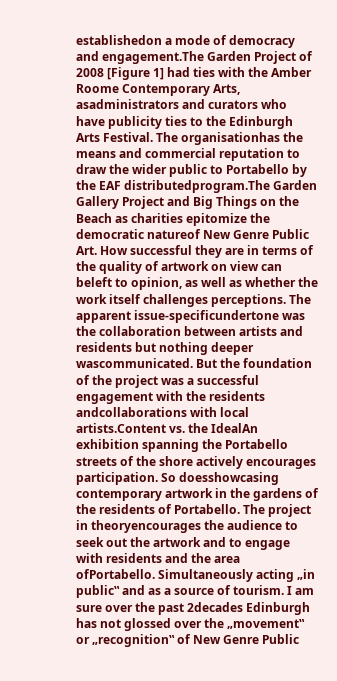establishedon a mode of democracy and engagement.The Garden Project of 2008 [Figure 1] had ties with the Amber Roome Contemporary Arts, asadministrators and curators who have publicity ties to the Edinburgh Arts Festival. The organisationhas the means and commercial reputation to draw the wider public to Portabello by the EAF distributedprogram.The Garden Gallery Project and Big Things on the Beach as charities epitomize the democratic natureof New Genre Public Art. How successful they are in terms of the quality of artwork on view can beleft to opinion, as well as whether the work itself challenges perceptions. The apparent issue-specificundertone was the collaboration between artists and residents but nothing deeper wascommunicated. But the foundation of the project was a successful engagement with the residents andcollaborations with local artists.Content vs. the IdealAn exhibition spanning the Portabello streets of the shore actively encourages participation. So doesshowcasing contemporary artwork in the gardens of the residents of Portabello. The project in theoryencourages the audience to seek out the artwork and to engage with residents and the area ofPortabello. Simultaneously acting „in public‟ and as a source of tourism. I am sure over the past 2decades Edinburgh has not glossed over the „movement‟ or „recognition‟ of New Genre Public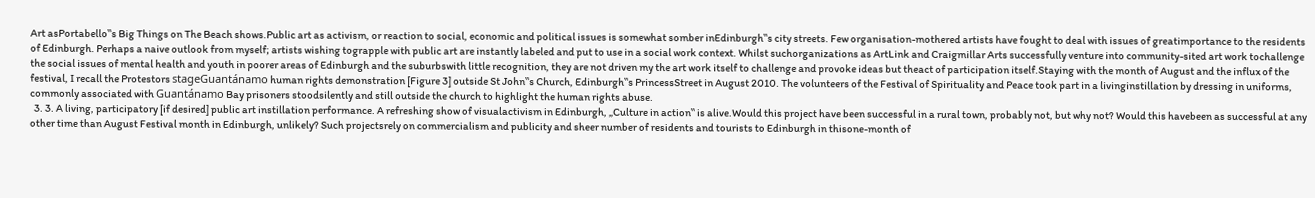Art asPortabello‟s Big Things on The Beach shows.Public art as activism, or reaction to social, economic and political issues is somewhat somber inEdinburgh‟s city streets. Few organisation-mothered artists have fought to deal with issues of greatimportance to the residents of Edinburgh. Perhaps a naive outlook from myself; artists wishing tograpple with public art are instantly labeled and put to use in a social work context. Whilst suchorganizations as ArtLink and Craigmillar Arts successfully venture into community-sited art work tochallenge the social issues of mental health and youth in poorer areas of Edinburgh and the suburbswith little recognition, they are not driven my the art work itself to challenge and provoke ideas but theact of participation itself.Staying with the month of August and the influx of the festival, I recall the Protestors stageGuantánamo human rights demonstration [Figure 3] outside St John‟s Church, Edinburgh‟s PrincessStreet in August 2010. The volunteers of the Festival of Spirituality and Peace took part in a livinginstillation by dressing in uniforms, commonly associated with Guantánamo Bay prisoners stoodsilently and still outside the church to highlight the human rights abuse.
  3. 3. A living, participatory [if desired] public art instillation performance. A refreshing show of visualactivism in Edinburgh, „Culture in action‟ is alive.Would this project have been successful in a rural town, probably not, but why not? Would this havebeen as successful at any other time than August Festival month in Edinburgh, unlikely? Such projectsrely on commercialism and publicity and sheer number of residents and tourists to Edinburgh in thisone-month of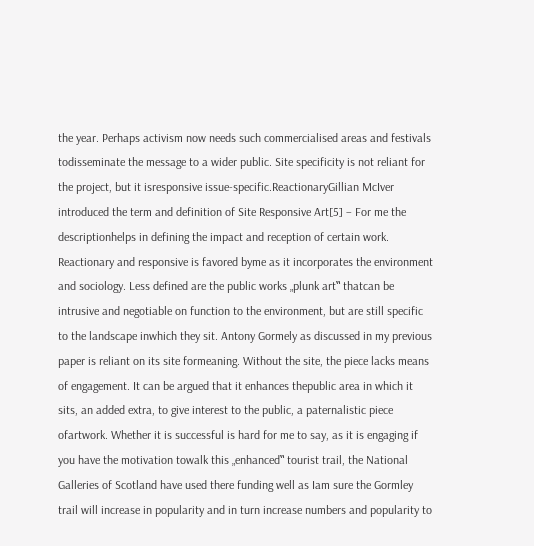the year. Perhaps activism now needs such commercialised areas and festivals todisseminate the message to a wider public. Site specificity is not reliant for the project, but it isresponsive issue-specific.ReactionaryGillian McIver introduced the term and definition of Site Responsive Art[5] – For me the descriptionhelps in defining the impact and reception of certain work. Reactionary and responsive is favored byme as it incorporates the environment and sociology. Less defined are the public works „plunk art‟ thatcan be intrusive and negotiable on function to the environment, but are still specific to the landscape inwhich they sit. Antony Gormely as discussed in my previous paper is reliant on its site formeaning. Without the site, the piece lacks means of engagement. It can be argued that it enhances thepublic area in which it sits, an added extra, to give interest to the public, a paternalistic piece ofartwork. Whether it is successful is hard for me to say, as it is engaging if you have the motivation towalk this „enhanced‟ tourist trail, the National Galleries of Scotland have used there funding well as Iam sure the Gormley trail will increase in popularity and in turn increase numbers and popularity to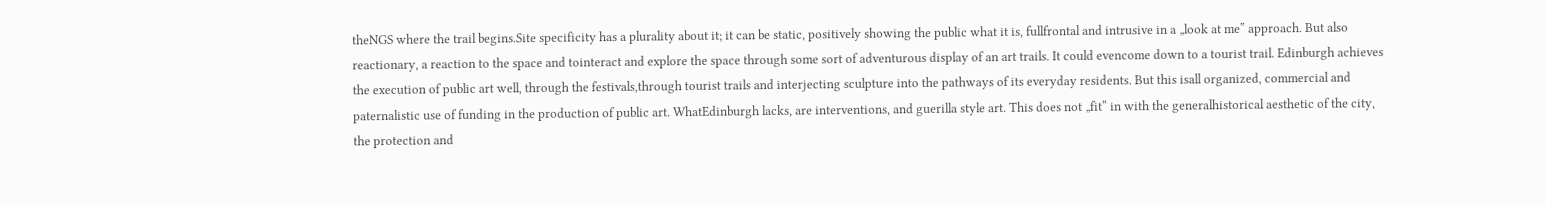theNGS where the trail begins.Site specificity has a plurality about it; it can be static, positively showing the public what it is, fullfrontal and intrusive in a „look at me‟ approach. But also reactionary, a reaction to the space and tointeract and explore the space through some sort of adventurous display of an art trails. It could evencome down to a tourist trail. Edinburgh achieves the execution of public art well, through the festivals,through tourist trails and interjecting sculpture into the pathways of its everyday residents. But this isall organized, commercial and paternalistic use of funding in the production of public art. WhatEdinburgh lacks, are interventions, and guerilla style art. This does not „fit‟ in with the generalhistorical aesthetic of the city, the protection and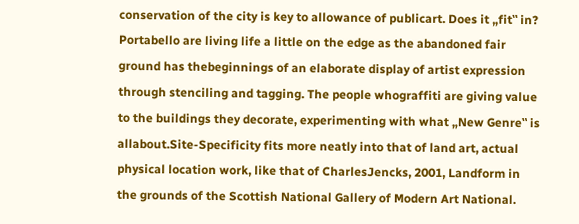conservation of the city is key to allowance of publicart. Does it „fit‟ in? Portabello are living life a little on the edge as the abandoned fair ground has thebeginnings of an elaborate display of artist expression through stenciling and tagging. The people whograffiti are giving value to the buildings they decorate, experimenting with what „New Genre‟ is allabout.Site-Specificity fits more neatly into that of land art, actual physical location work, like that of CharlesJencks, 2001, Landform in the grounds of the Scottish National Gallery of Modern Art National.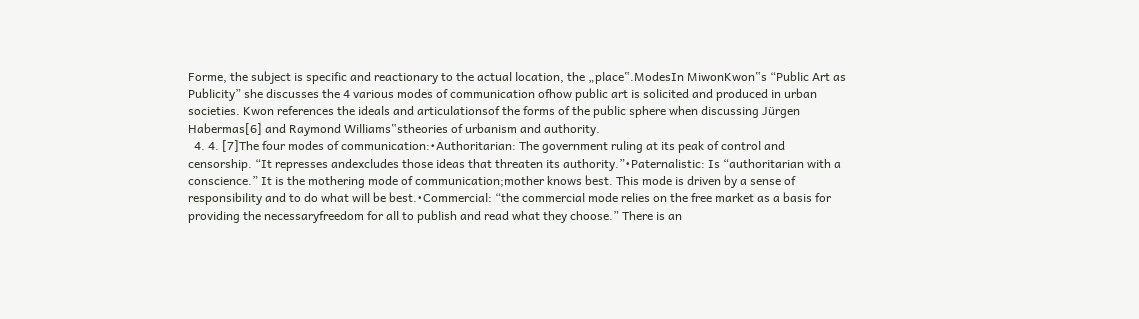Forme, the subject is specific and reactionary to the actual location, the „place‟.ModesIn MiwonKwon‟s “Public Art as Publicity” she discusses the 4 various modes of communication ofhow public art is solicited and produced in urban societies. Kwon references the ideals and articulationsof the forms of the public sphere when discussing Jürgen Habermas[6] and Raymond Williams‟stheories of urbanism and authority.
  4. 4. [7]The four modes of communication:•Authoritarian: The government ruling at its peak of control and censorship. “It represses andexcludes those ideas that threaten its authority.”•Paternalistic: Is “authoritarian with a conscience.” It is the mothering mode of communication;mother knows best. This mode is driven by a sense of responsibility and to do what will be best.•Commercial: “the commercial mode relies on the free market as a basis for providing the necessaryfreedom for all to publish and read what they choose.” There is an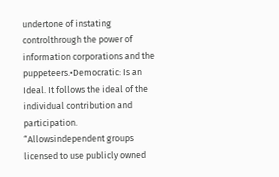undertone of instating controlthrough the power of information corporations and the puppeteers.•Democratic: Is an Ideal. It follows the ideal of the individual contribution and participation. “Allowsindependent groups licensed to use publicly owned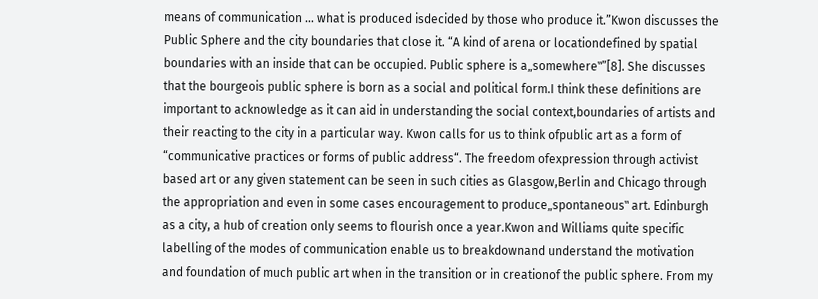means of communication … what is produced isdecided by those who produce it.”Kwon discusses the Public Sphere and the city boundaries that close it. “A kind of arena or locationdefined by spatial boundaries with an inside that can be occupied. Public sphere is a„somewhere‟”[8]. She discusses that the bourgeois public sphere is born as a social and political form.I think these definitions are important to acknowledge as it can aid in understanding the social context,boundaries of artists and their reacting to the city in a particular way. Kwon calls for us to think ofpublic art as a form of “communicative practices or forms of public address“. The freedom ofexpression through activist based art or any given statement can be seen in such cities as Glasgow,Berlin and Chicago through the appropriation and even in some cases encouragement to produce„spontaneous‟ art. Edinburgh as a city, a hub of creation only seems to flourish once a year.Kwon and Williams quite specific labelling of the modes of communication enable us to breakdownand understand the motivation and foundation of much public art when in the transition or in creationof the public sphere. From my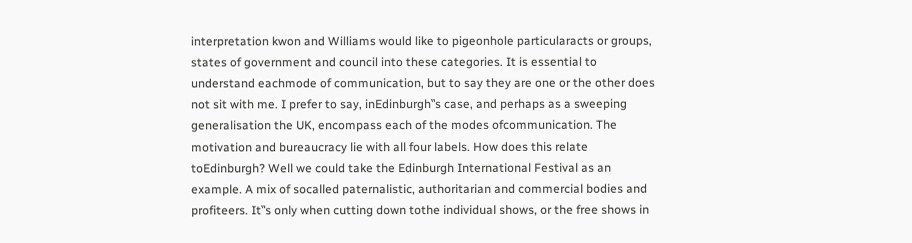interpretation kwon and Williams would like to pigeonhole particularacts or groups, states of government and council into these categories. It is essential to understand eachmode of communication, but to say they are one or the other does not sit with me. I prefer to say, inEdinburgh‟s case, and perhaps as a sweeping generalisation the UK, encompass each of the modes ofcommunication. The motivation and bureaucracy lie with all four labels. How does this relate toEdinburgh? Well we could take the Edinburgh International Festival as an example. A mix of socalled paternalistic, authoritarian and commercial bodies and profiteers. It‟s only when cutting down tothe individual shows, or the free shows in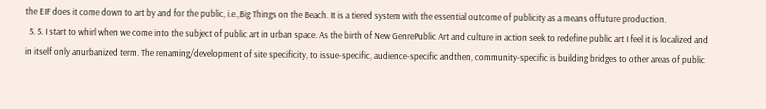the EIF does it come down to art by and for the public, i.e.,Big Things on the Beach. It is a tiered system with the essential outcome of publicity as a means offuture production.
  5. 5. I start to whirl when we come into the subject of public art in urban space. As the birth of New GenrePublic Art and culture in action seek to redefine public art I feel it is localized and in itself only anurbanized term. The renaming/development of site specificity, to issue-specific, audience-specific andthen, community-specific is building bridges to other areas of public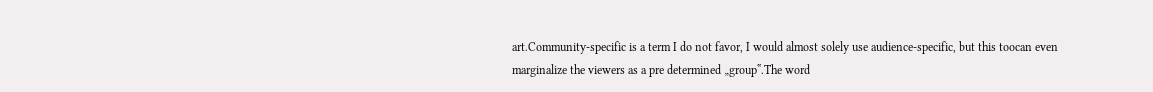art.Community-specific is a term I do not favor, I would almost solely use audience-specific, but this toocan even marginalize the viewers as a pre determined „group‟.The word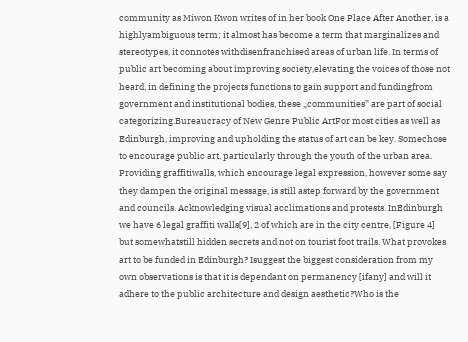community as Miwon Kwon writes of in her book One Place After Another, is a highlyambiguous term; it almost has become a term that marginalizes and stereotypes, it connotes withdisenfranchised areas of urban life. In terms of public art becoming about improving society,elevating the voices of those not heard, in defining the projects functions to gain support and fundingfrom government and institutional bodies, these „communities‟ are part of social categorizing.Bureaucracy of New Genre Public ArtFor most cities as well as Edinburgh, improving and upholding the status of art can be key. Somechose to encourage public art, particularly through the youth of the urban area. Providing graffitiwalls, which encourage legal expression, however some say they dampen the original message, is still astep forward by the government and councils. Acknowledging visual acclimations and protests. InEdinburgh we have 6 legal graffiti walls[9], 2 of which are in the city centre, [Figure 4] but somewhatstill hidden secrets and not on tourist foot trails. What provokes art to be funded in Edinburgh? Isuggest the biggest consideration from my own observations is that it is dependant on permanency [ifany] and will it adhere to the public architecture and design aesthetic?Who is the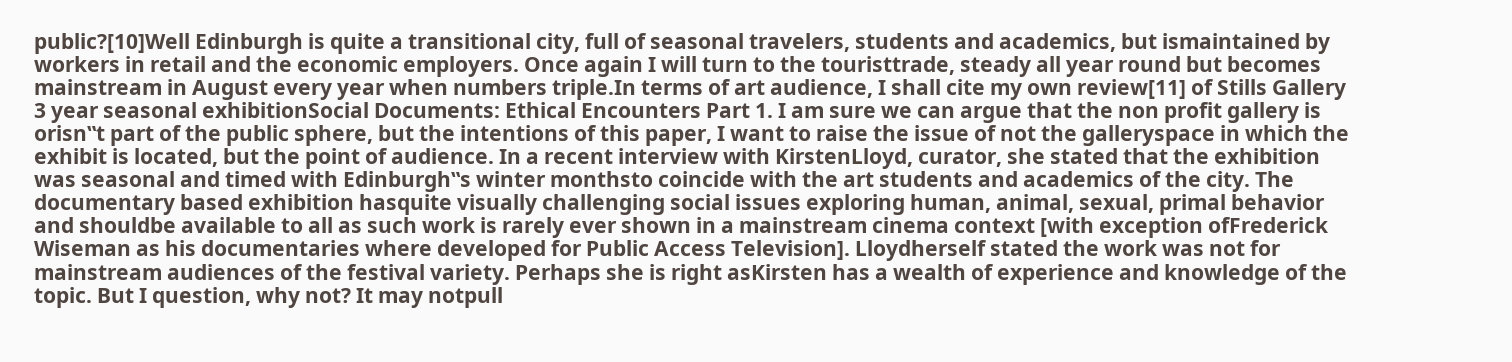public?[10]Well Edinburgh is quite a transitional city, full of seasonal travelers, students and academics, but ismaintained by workers in retail and the economic employers. Once again I will turn to the touristtrade, steady all year round but becomes mainstream in August every year when numbers triple.In terms of art audience, I shall cite my own review[11] of Stills Gallery 3 year seasonal exhibitionSocial Documents: Ethical Encounters Part 1. I am sure we can argue that the non profit gallery is orisn‟t part of the public sphere, but the intentions of this paper, I want to raise the issue of not the galleryspace in which the exhibit is located, but the point of audience. In a recent interview with KirstenLloyd, curator, she stated that the exhibition was seasonal and timed with Edinburgh‟s winter monthsto coincide with the art students and academics of the city. The documentary based exhibition hasquite visually challenging social issues exploring human, animal, sexual, primal behavior and shouldbe available to all as such work is rarely ever shown in a mainstream cinema context [with exception ofFrederick Wiseman as his documentaries where developed for Public Access Television]. Lloydherself stated the work was not for mainstream audiences of the festival variety. Perhaps she is right asKirsten has a wealth of experience and knowledge of the topic. But I question, why not? It may notpull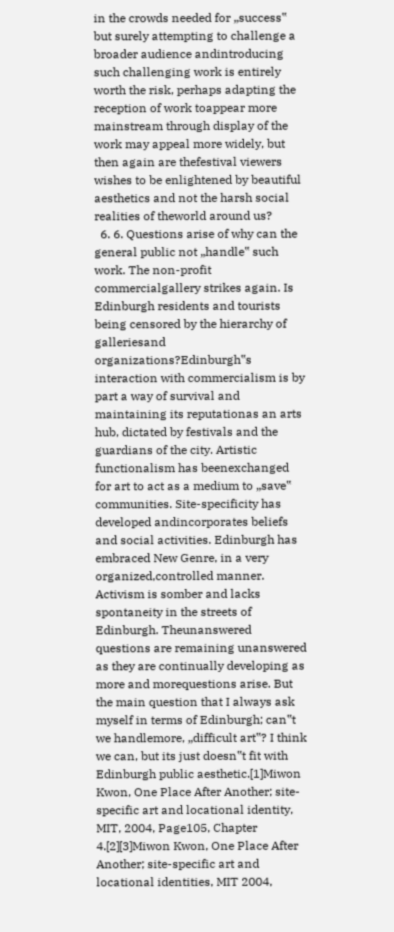in the crowds needed for „success‟ but surely attempting to challenge a broader audience andintroducing such challenging work is entirely worth the risk, perhaps adapting the reception of work toappear more mainstream through display of the work may appeal more widely, but then again are thefestival viewers wishes to be enlightened by beautiful aesthetics and not the harsh social realities of theworld around us?
  6. 6. Questions arise of why can the general public not „handle‟ such work. The non-profit commercialgallery strikes again. Is Edinburgh residents and tourists being censored by the hierarchy of galleriesand organizations?Edinburgh‟s interaction with commercialism is by part a way of survival and maintaining its reputationas an arts hub, dictated by festivals and the guardians of the city. Artistic functionalism has beenexchanged for art to act as a medium to „save‟ communities. Site-specificity has developed andincorporates beliefs and social activities. Edinburgh has embraced New Genre, in a very organized,controlled manner. Activism is somber and lacks spontaneity in the streets of Edinburgh. Theunanswered questions are remaining unanswered as they are continually developing as more and morequestions arise. But the main question that I always ask myself in terms of Edinburgh; can‟t we handlemore, „difficult art‟? I think we can, but its just doesn‟t fit with Edinburgh public aesthetic.[1]Miwon Kwon, One Place After Another; site-specific art and locational identity, MIT, 2004, Page105, Chapter 4.[2][3]Miwon Kwon, One Place After Another; site-specific art and locational identities, MIT 2004,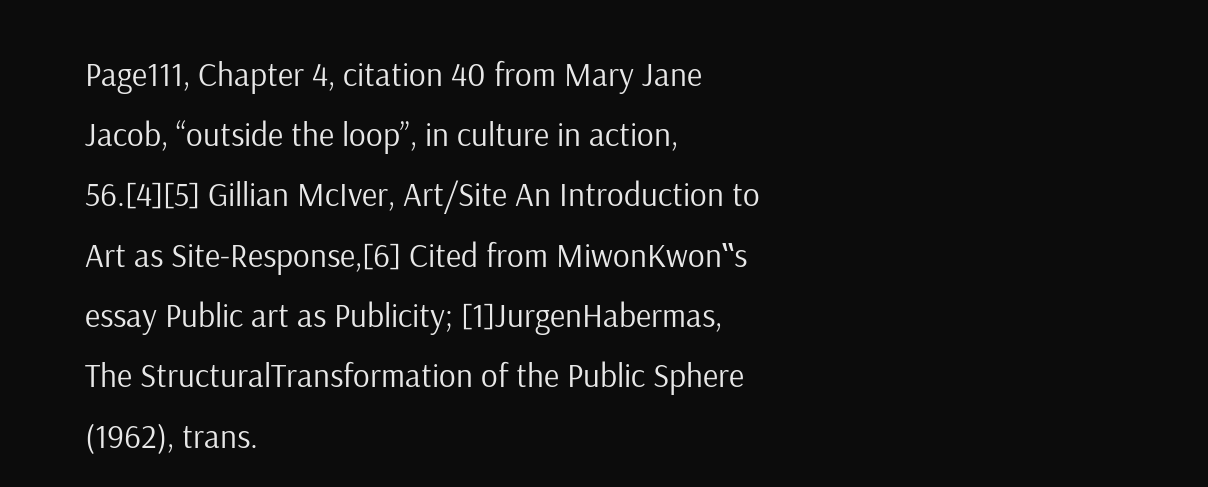Page111, Chapter 4, citation 40 from Mary Jane Jacob, “outside the loop”, in culture in action, 56.[4][5] Gillian McIver, Art/Site An Introduction to Art as Site-Response,[6] Cited from MiwonKwon‟s essay Public art as Publicity; [1]JurgenHabermas, The StructuralTransformation of the Public Sphere (1962), trans.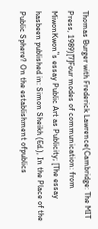Thomas Burger with Frederick Lawrence(Cambridge: The MIT Press, 1989)[7]Four modes of communication: from MiwonKwon‟s essay Public Art as Publicity; [The essay hasbeen published in: Simon Sheikh (Ed.), In the Place of the Public Sphere? On the establishment ofpublics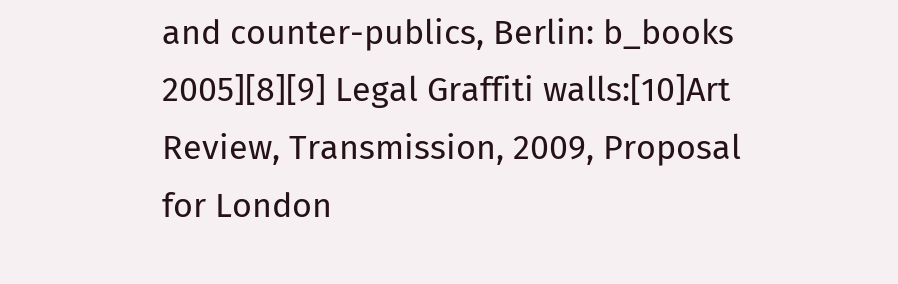and counter-publics, Berlin: b_books 2005][8][9] Legal Graffiti walls:[10]Art Review, Transmission, 2009, Proposal for London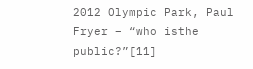2012 Olympic Park, Paul Fryer – “who isthe public?”[11]